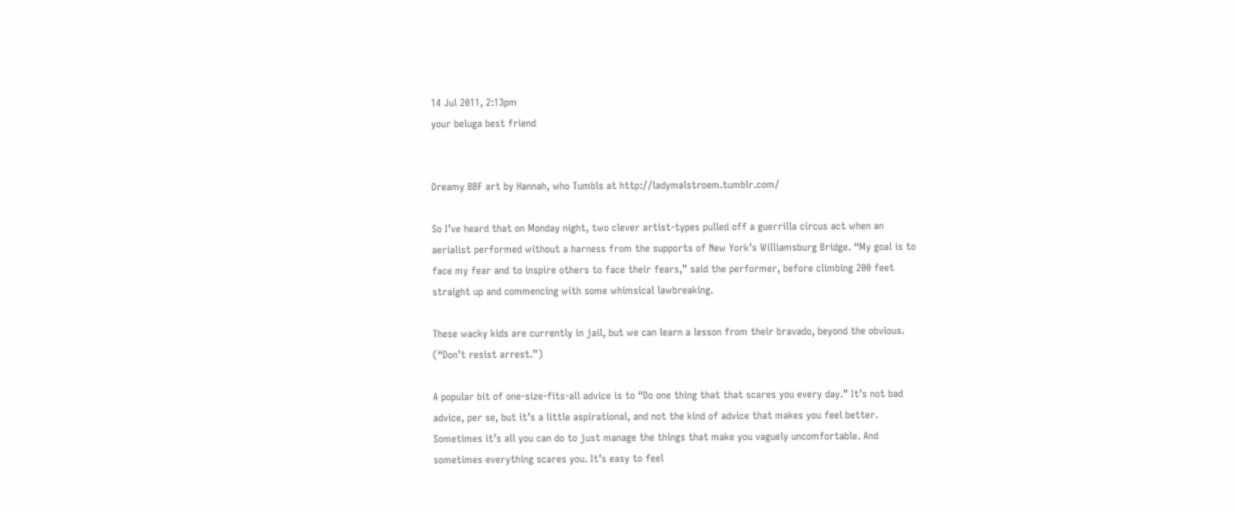14 Jul 2011, 2:13pm
your beluga best friend


Dreamy BBF art by Hannah, who Tumbls at http://ladymalstroem.tumblr.com/

So I’ve heard that on Monday night, two clever artist-types pulled off a guerrilla circus act when an aerialist performed without a harness from the supports of New York’s Williamsburg Bridge. “My goal is to face my fear and to inspire others to face their fears,” said the performer, before climbing 200 feet straight up and commencing with some whimsical lawbreaking.

These wacky kids are currently in jail, but we can learn a lesson from their bravado, beyond the obvious. (“Don’t resist arrest.”)

A popular bit of one-size-fits-all advice is to “Do one thing that that scares you every day.” It’s not bad advice, per se, but it’s a little aspirational, and not the kind of advice that makes you feel better.  Sometimes it’s all you can do to just manage the things that make you vaguely uncomfortable. And sometimes everything scares you. It’s easy to feel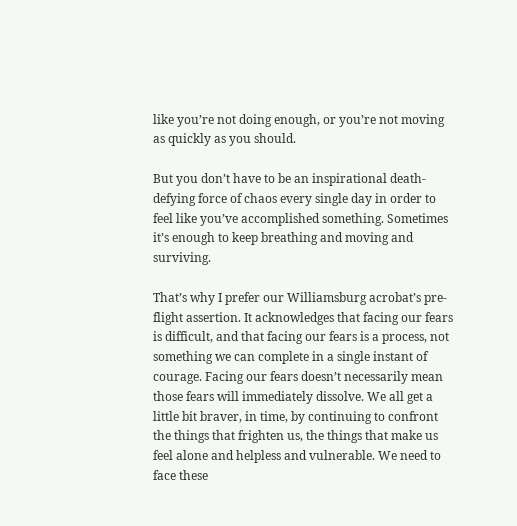like you’re not doing enough, or you’re not moving as quickly as you should.

But you don’t have to be an inspirational death-defying force of chaos every single day in order to feel like you’ve accomplished something. Sometimes it’s enough to keep breathing and moving and surviving.

That’s why I prefer our Williamsburg acrobat’s pre-flight assertion. It acknowledges that facing our fears is difficult, and that facing our fears is a process, not something we can complete in a single instant of courage. Facing our fears doesn’t necessarily mean those fears will immediately dissolve. We all get a little bit braver, in time, by continuing to confront the things that frighten us, the things that make us feel alone and helpless and vulnerable. We need to face these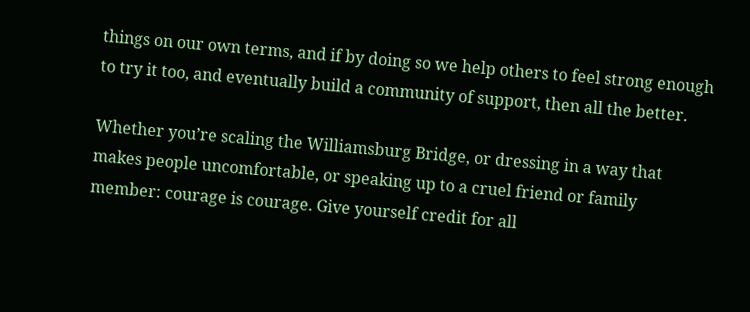things on our own terms, and if by doing so we help others to feel strong enough to try it too, and eventually build a community of support, then all the better.

Whether you’re scaling the Williamsburg Bridge, or dressing in a way that makes people uncomfortable, or speaking up to a cruel friend or family member: courage is courage. Give yourself credit for all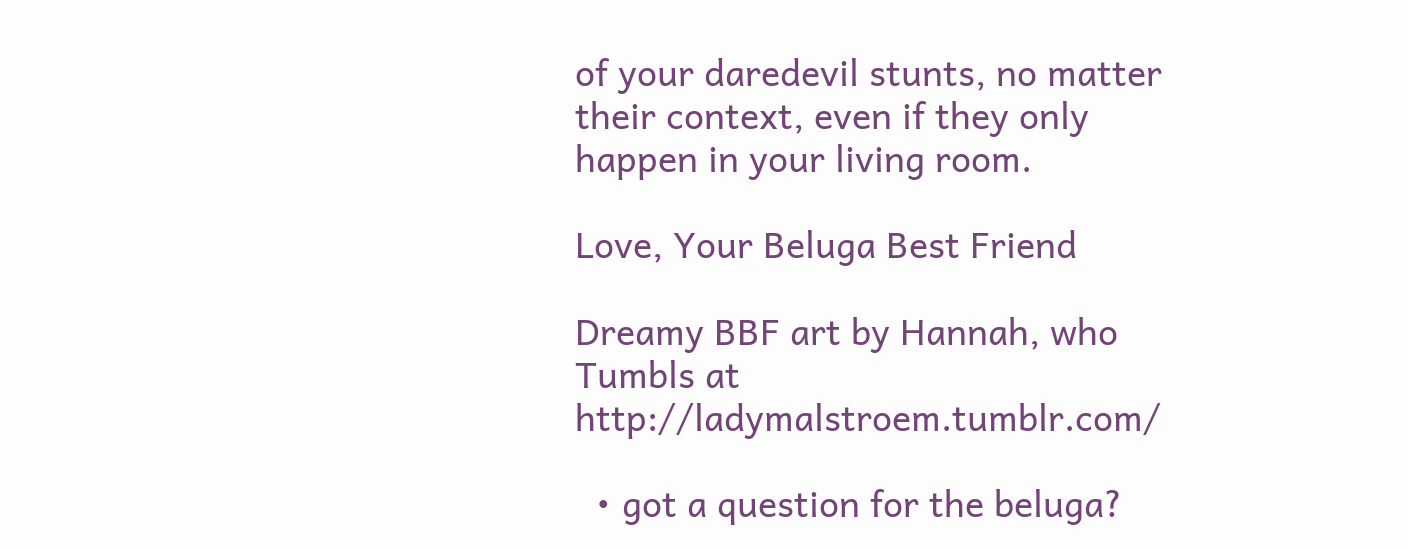of your daredevil stunts, no matter their context, even if they only happen in your living room.

Love, Your Beluga Best Friend

Dreamy BBF art by Hannah, who Tumbls at http://ladymalstroem.tumblr.com/

  • got a question for the beluga?